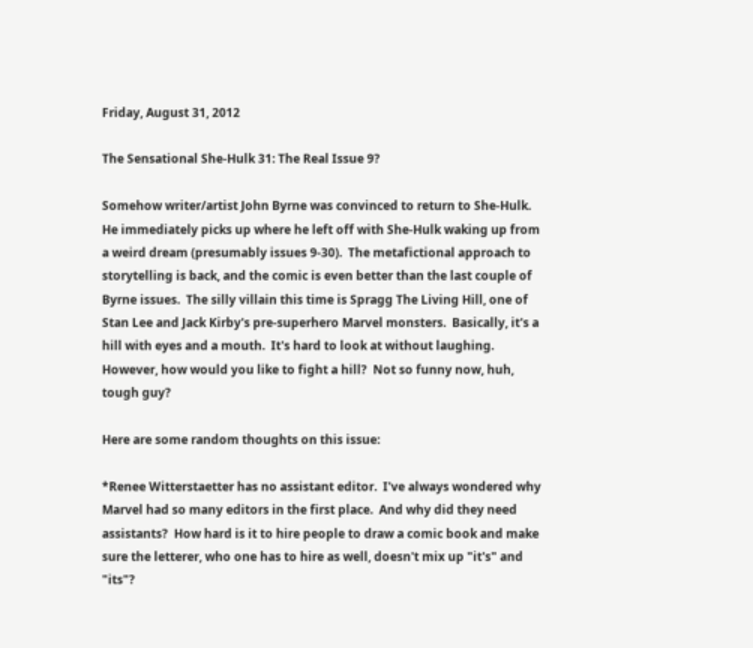Friday, August 31, 2012

The Sensational She-Hulk 31: The Real Issue 9?

Somehow writer/artist John Byrne was convinced to return to She-Hulk.  He immediately picks up where he left off with She-Hulk waking up from a weird dream (presumably issues 9-30).  The metafictional approach to storytelling is back, and the comic is even better than the last couple of Byrne issues.  The silly villain this time is Spragg The Living Hill, one of Stan Lee and Jack Kirby's pre-superhero Marvel monsters.  Basically, it's a hill with eyes and a mouth.  It's hard to look at without laughing.  However, how would you like to fight a hill?  Not so funny now, huh, tough guy?

Here are some random thoughts on this issue:

*Renee Witterstaetter has no assistant editor.  I've always wondered why Marvel had so many editors in the first place.  And why did they need assistants?  How hard is it to hire people to draw a comic book and make sure the letterer, who one has to hire as well, doesn't mix up "it's" and "its"?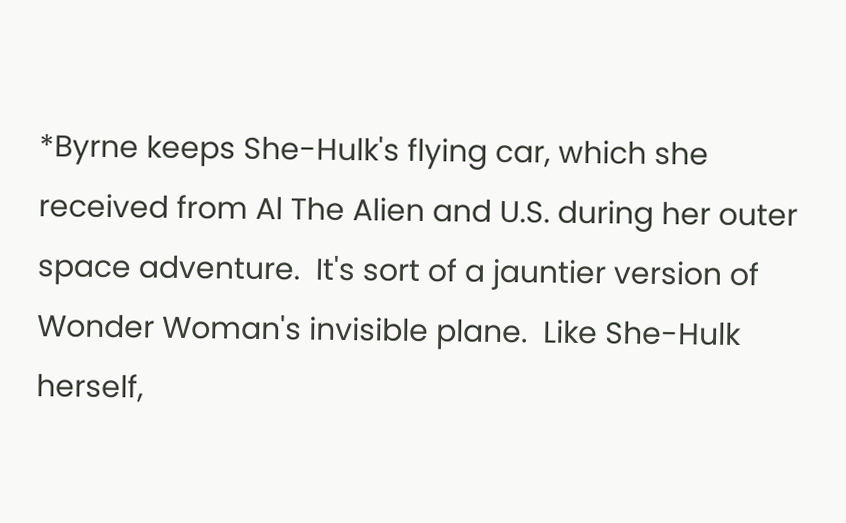*Byrne keeps She-Hulk's flying car, which she received from Al The Alien and U.S. during her outer space adventure.  It's sort of a jauntier version of Wonder Woman's invisible plane.  Like She-Hulk herself,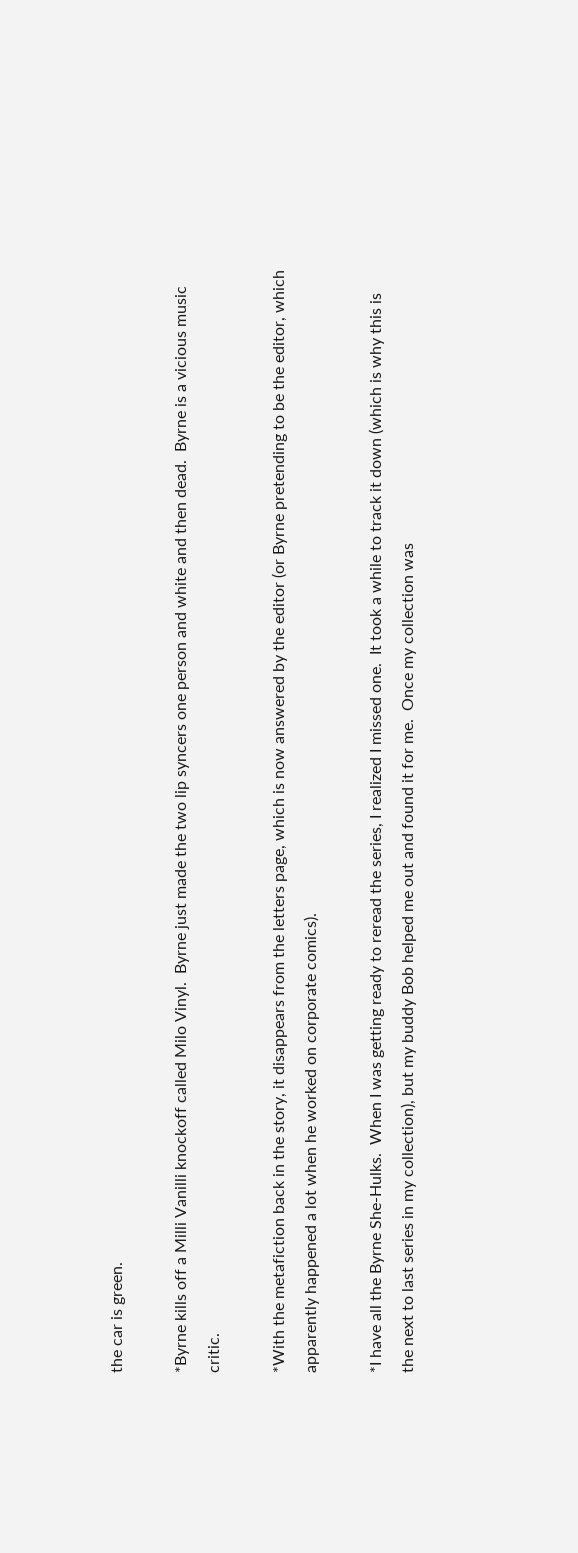the car is green.

*Byrne kills off a Milli Vanilli knockoff called Milo Vinyl.  Byrne just made the two lip syncers one person and white and then dead.  Byrne is a vicious music critic.

*With the metafiction back in the story, it disappears from the letters page, which is now answered by the editor (or Byrne pretending to be the editor, which apparently happened a lot when he worked on corporate comics).

*I have all the Byrne She-Hulks.  When I was getting ready to reread the series, I realized I missed one.  It took a while to track it down (which is why this is the next to last series in my collection), but my buddy Bob helped me out and found it for me.  Once my collection was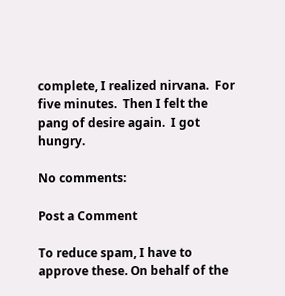complete, I realized nirvana.  For five minutes.  Then I felt the pang of desire again.  I got hungry.

No comments:

Post a Comment

To reduce spam, I have to approve these. On behalf of the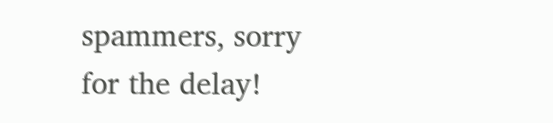spammers, sorry for the delay!